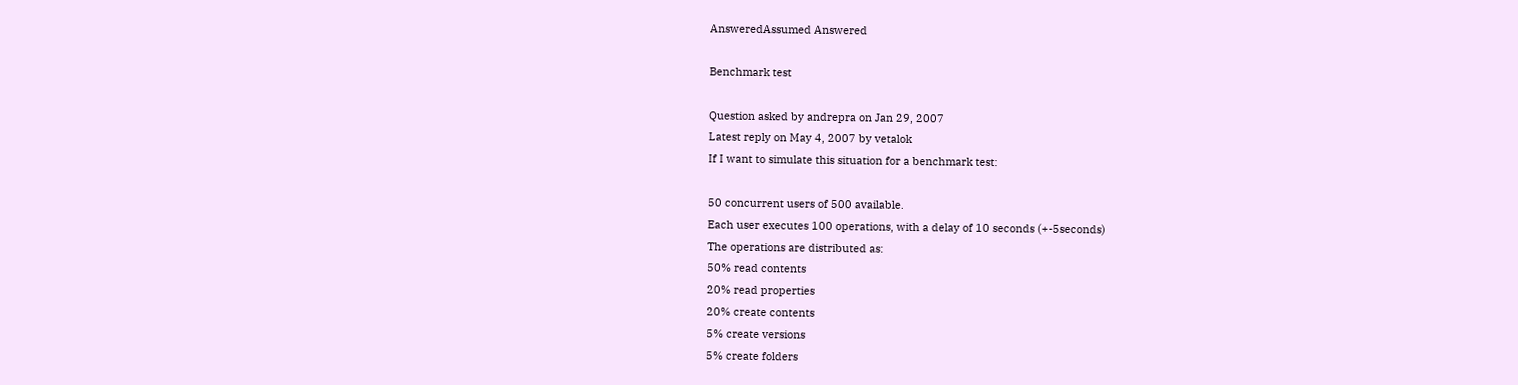AnsweredAssumed Answered

Benchmark test

Question asked by andrepra on Jan 29, 2007
Latest reply on May 4, 2007 by vetalok
If I want to simulate this situation for a benchmark test:

50 concurrent users of 500 available.
Each user executes 100 operations, with a delay of 10 seconds (+-5seconds)
The operations are distributed as:
50% read contents
20% read properties
20% create contents
5% create versions
5% create folders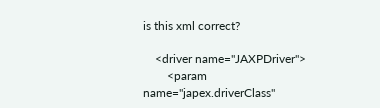is this xml correct?

    <driver name="JAXPDriver">
        <param name="japex.driverClass"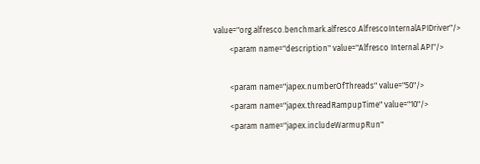value="org.alfresco.benchmark.alfresco.AlfrescoInternalAPIDriver"/>
        <param name="description" value="Alfresco Internal API"/>

        <param name="japex.numberOfThreads" value="50"/>
        <param name="japex.threadRampupTime" value="10"/>
        <param name="japex.includeWarmupRun"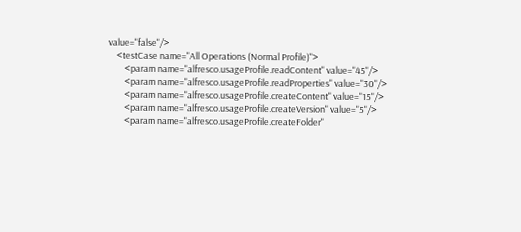value="false"/>
    <testCase name="All Operations (Normal Profile)">
        <param name="alfresco.usageProfile.readContent" value="45"/>
        <param name="alfresco.usageProfile.readProperties" value="30"/>
        <param name="alfresco.usageProfile.createContent" value="15"/>
        <param name="alfresco.usageProfile.createVersion" value="5"/>
        <param name="alfresco.usageProfile.createFolder"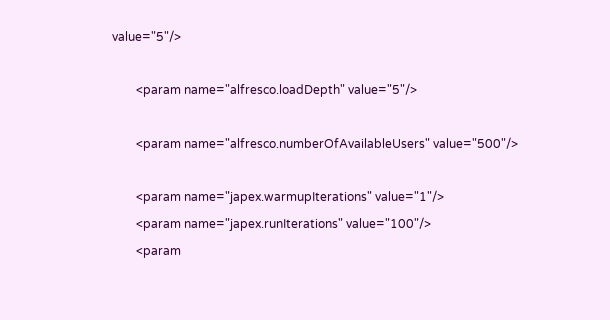value="5"/>

        <param name="alfresco.loadDepth" value="5"/>

        <param name="alfresco.numberOfAvailableUsers" value="500"/>

        <param name="japex.warmupIterations" value="1"/>
        <param name="japex.runIterations" value="100"/>
        <param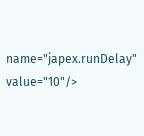name="japex.runDelay" value="10"/>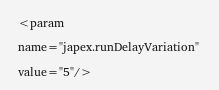<param name="japex.runDelayVariation" value="5"/>